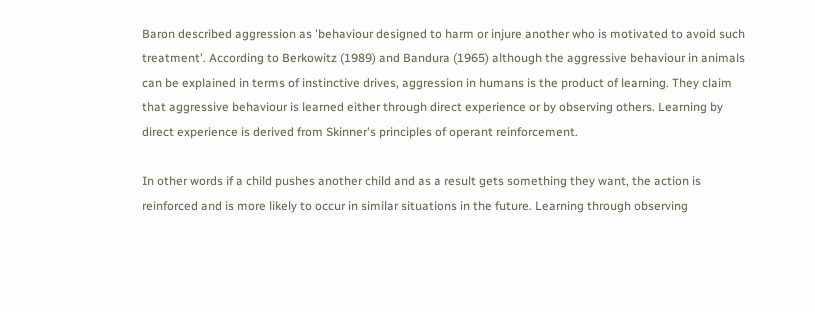Baron described aggression as 'behaviour designed to harm or injure another who is motivated to avoid such treatment'. According to Berkowitz (1989) and Bandura (1965) although the aggressive behaviour in animals can be explained in terms of instinctive drives, aggression in humans is the product of learning. They claim that aggressive behaviour is learned either through direct experience or by observing others. Learning by direct experience is derived from Skinner's principles of operant reinforcement.

In other words if a child pushes another child and as a result gets something they want, the action is reinforced and is more likely to occur in similar situations in the future. Learning through observing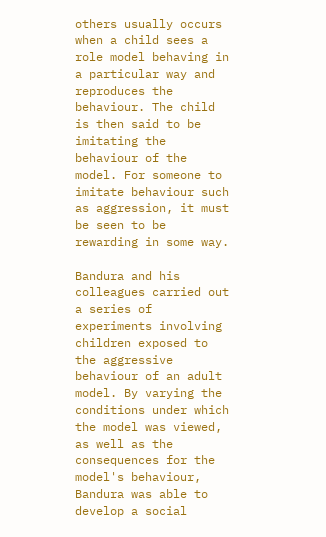others usually occurs when a child sees a role model behaving in a particular way and reproduces the behaviour. The child is then said to be imitating the behaviour of the model. For someone to imitate behaviour such as aggression, it must be seen to be rewarding in some way.

Bandura and his colleagues carried out a series of experiments involving children exposed to the aggressive behaviour of an adult model. By varying the conditions under which the model was viewed, as well as the consequences for the model's behaviour, Bandura was able to develop a social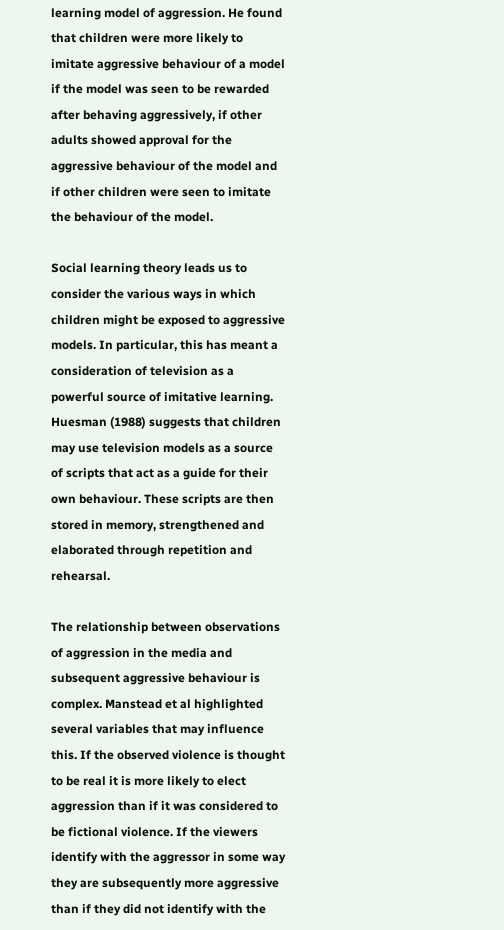learning model of aggression. He found that children were more likely to imitate aggressive behaviour of a model if the model was seen to be rewarded after behaving aggressively, if other adults showed approval for the aggressive behaviour of the model and if other children were seen to imitate the behaviour of the model.

Social learning theory leads us to consider the various ways in which children might be exposed to aggressive models. In particular, this has meant a consideration of television as a powerful source of imitative learning. Huesman (1988) suggests that children may use television models as a source of scripts that act as a guide for their own behaviour. These scripts are then stored in memory, strengthened and elaborated through repetition and rehearsal.

The relationship between observations of aggression in the media and subsequent aggressive behaviour is complex. Manstead et al highlighted several variables that may influence this. If the observed violence is thought to be real it is more likely to elect aggression than if it was considered to be fictional violence. If the viewers identify with the aggressor in some way they are subsequently more aggressive than if they did not identify with the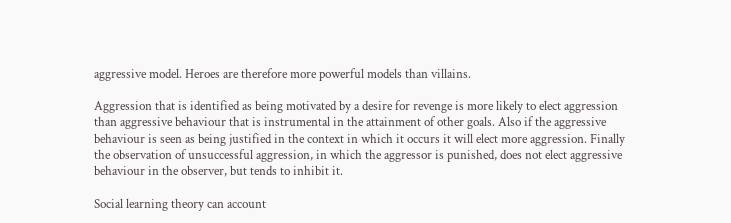aggressive model. Heroes are therefore more powerful models than villains.

Aggression that is identified as being motivated by a desire for revenge is more likely to elect aggression than aggressive behaviour that is instrumental in the attainment of other goals. Also if the aggressive behaviour is seen as being justified in the context in which it occurs it will elect more aggression. Finally the observation of unsuccessful aggression, in which the aggressor is punished, does not elect aggressive behaviour in the observer, but tends to inhibit it.

Social learning theory can account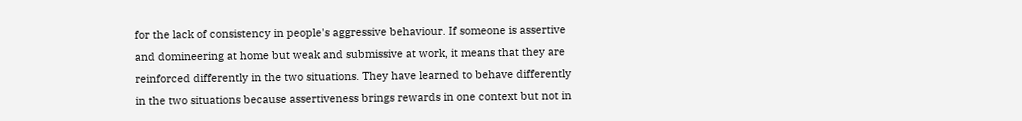for the lack of consistency in people's aggressive behaviour. If someone is assertive and domineering at home but weak and submissive at work, it means that they are reinforced differently in the two situations. They have learned to behave differently in the two situations because assertiveness brings rewards in one context but not in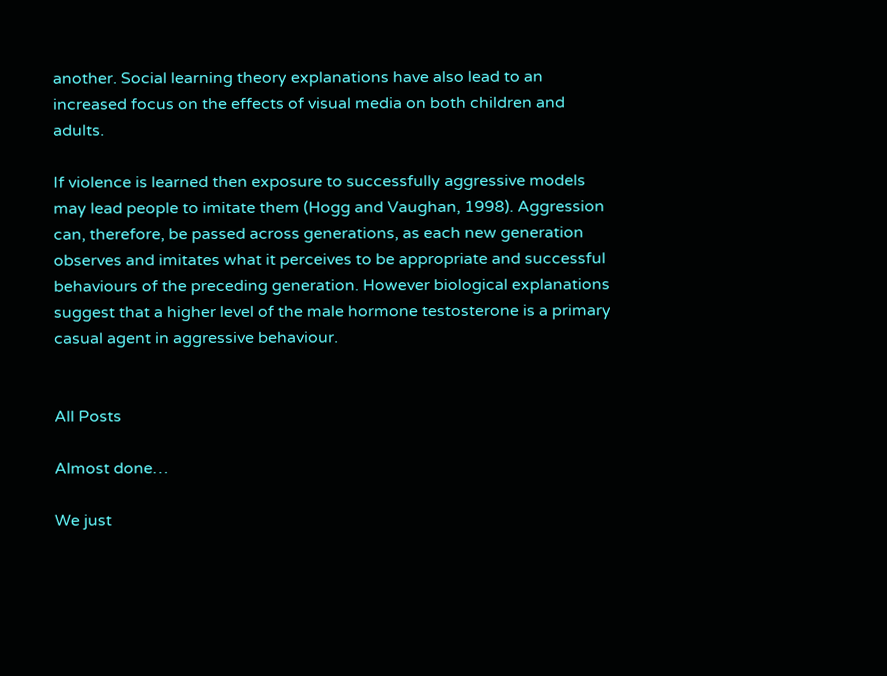another. Social learning theory explanations have also lead to an increased focus on the effects of visual media on both children and adults.

If violence is learned then exposure to successfully aggressive models may lead people to imitate them (Hogg and Vaughan, 1998). Aggression can, therefore, be passed across generations, as each new generation observes and imitates what it perceives to be appropriate and successful behaviours of the preceding generation. However biological explanations suggest that a higher level of the male hormone testosterone is a primary casual agent in aggressive behaviour.


All Posts

Almost done…

We just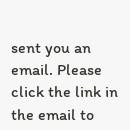sent you an email. Please click the link in the email to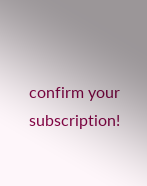confirm your subscription!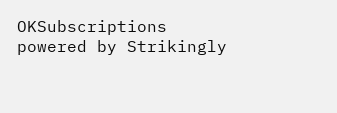OKSubscriptions powered by Strikingly